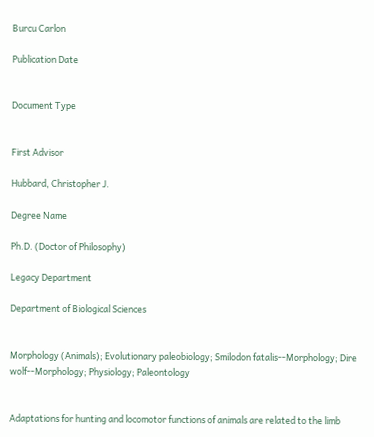Burcu Carlon

Publication Date


Document Type


First Advisor

Hubbard, Christopher J.

Degree Name

Ph.D. (Doctor of Philosophy)

Legacy Department

Department of Biological Sciences


Morphology (Animals); Evolutionary paleobiology; Smilodon fatalis--Morphology; Dire wolf--Morphology; Physiology; Paleontology


Adaptations for hunting and locomotor functions of animals are related to the limb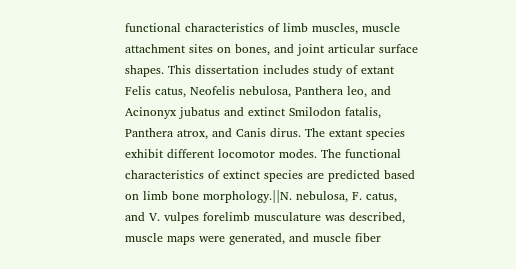functional characteristics of limb muscles, muscle attachment sites on bones, and joint articular surface shapes. This dissertation includes study of extant Felis catus, Neofelis nebulosa, Panthera leo, and Acinonyx jubatus and extinct Smilodon fatalis, Panthera atrox, and Canis dirus. The extant species exhibit different locomotor modes. The functional characteristics of extinct species are predicted based on limb bone morphology.||N. nebulosa, F. catus, and V. vulpes forelimb musculature was described, muscle maps were generated, and muscle fiber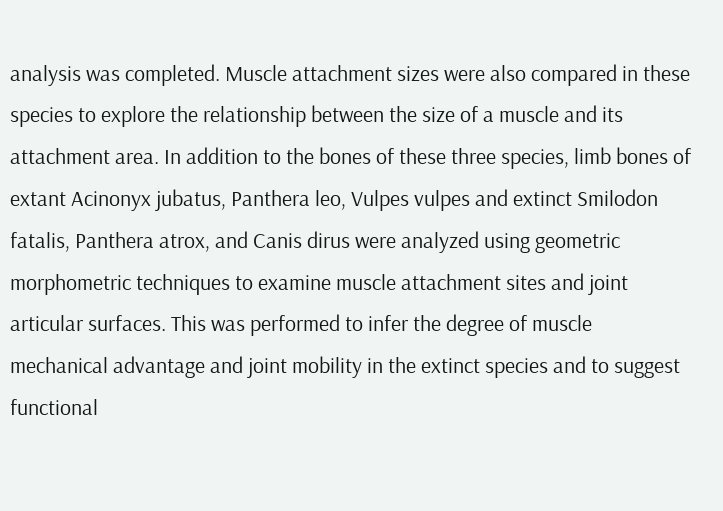analysis was completed. Muscle attachment sizes were also compared in these species to explore the relationship between the size of a muscle and its attachment area. In addition to the bones of these three species, limb bones of extant Acinonyx jubatus, Panthera leo, Vulpes vulpes and extinct Smilodon fatalis, Panthera atrox, and Canis dirus were analyzed using geometric morphometric techniques to examine muscle attachment sites and joint articular surfaces. This was performed to infer the degree of muscle mechanical advantage and joint mobility in the extinct species and to suggest functional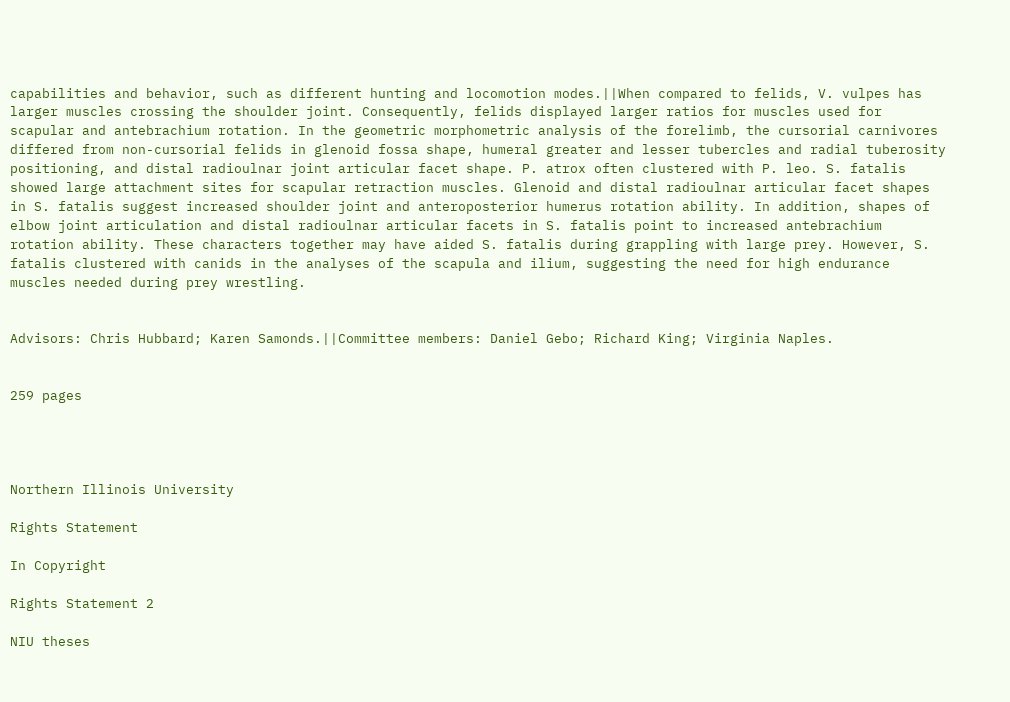capabilities and behavior, such as different hunting and locomotion modes.||When compared to felids, V. vulpes has larger muscles crossing the shoulder joint. Consequently, felids displayed larger ratios for muscles used for scapular and antebrachium rotation. In the geometric morphometric analysis of the forelimb, the cursorial carnivores differed from non-cursorial felids in glenoid fossa shape, humeral greater and lesser tubercles and radial tuberosity positioning, and distal radioulnar joint articular facet shape. P. atrox often clustered with P. leo. S. fatalis showed large attachment sites for scapular retraction muscles. Glenoid and distal radioulnar articular facet shapes in S. fatalis suggest increased shoulder joint and anteroposterior humerus rotation ability. In addition, shapes of elbow joint articulation and distal radioulnar articular facets in S. fatalis point to increased antebrachium rotation ability. These characters together may have aided S. fatalis during grappling with large prey. However, S. fatalis clustered with canids in the analyses of the scapula and ilium, suggesting the need for high endurance muscles needed during prey wrestling.


Advisors: Chris Hubbard; Karen Samonds.||Committee members: Daniel Gebo; Richard King; Virginia Naples.


259 pages




Northern Illinois University

Rights Statement

In Copyright

Rights Statement 2

NIU theses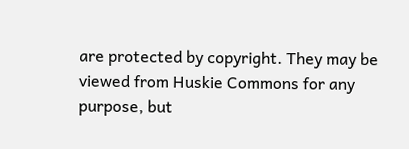are protected by copyright. They may be viewed from Huskie Commons for any purpose, but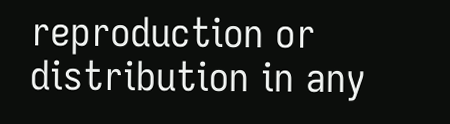reproduction or distribution in any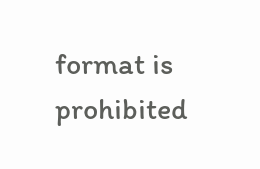format is prohibited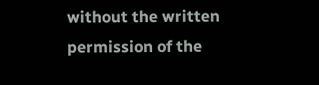without the written permission of the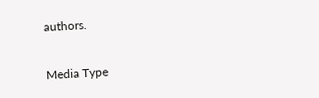authors.

Media Type